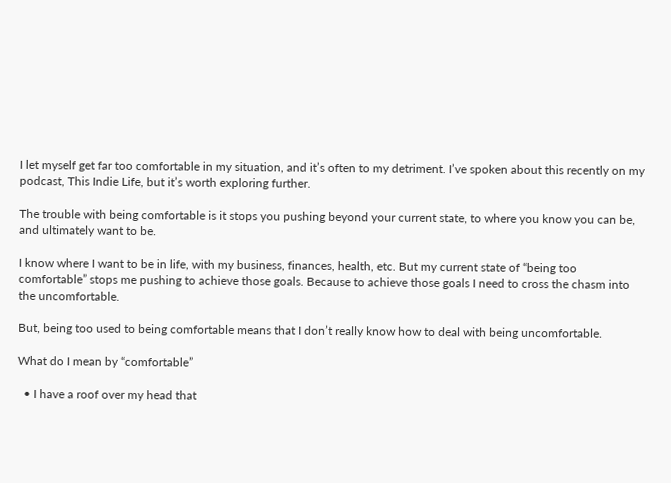I let myself get far too comfortable in my situation, and it’s often to my detriment. I’ve spoken about this recently on my podcast, This Indie Life, but it’s worth exploring further.

The trouble with being comfortable is it stops you pushing beyond your current state, to where you know you can be, and ultimately want to be.

I know where I want to be in life, with my business, finances, health, etc. But my current state of “being too comfortable” stops me pushing to achieve those goals. Because to achieve those goals I need to cross the chasm into the uncomfortable.

But, being too used to being comfortable means that I don’t really know how to deal with being uncomfortable.

What do I mean by “comfortable”

  • I have a roof over my head that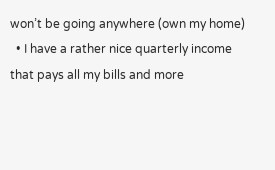won’t be going anywhere (own my home)
  • I have a rather nice quarterly income that pays all my bills and more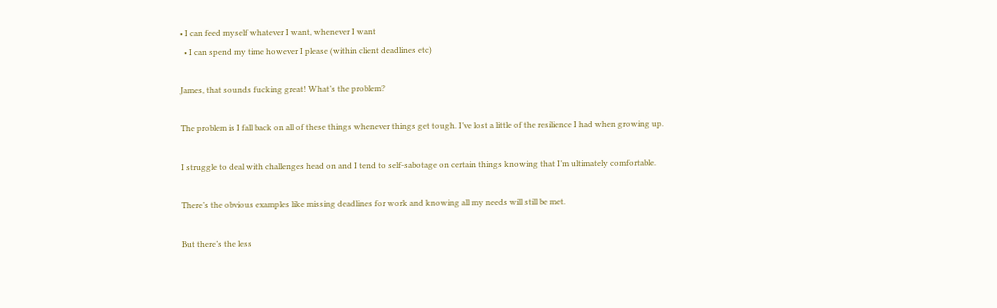• I can feed myself whatever I want, whenever I want
  • I can spend my time however I please (within client deadlines etc)

James, that sounds fucking great! What’s the problem?

The problem is I fall back on all of these things whenever things get tough. I’ve lost a little of the resilience I had when growing up.

I struggle to deal with challenges head on and I tend to self-sabotage on certain things knowing that I’m ultimately comfortable.

There’s the obvious examples like missing deadlines for work and knowing all my needs will still be met.

But there’s the less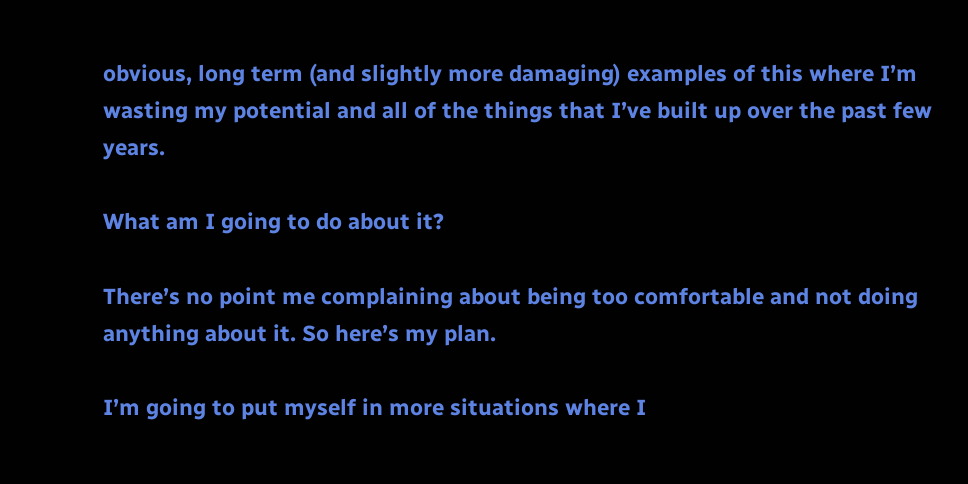obvious, long term (and slightly more damaging) examples of this where I’m wasting my potential and all of the things that I’ve built up over the past few years.

What am I going to do about it?

There’s no point me complaining about being too comfortable and not doing anything about it. So here’s my plan.

I’m going to put myself in more situations where I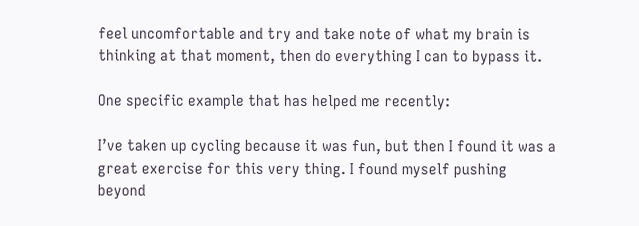feel uncomfortable and try and take note of what my brain is thinking at that moment, then do everything I can to bypass it.

One specific example that has helped me recently:

I’ve taken up cycling because it was fun, but then I found it was a great exercise for this very thing. I found myself pushing beyond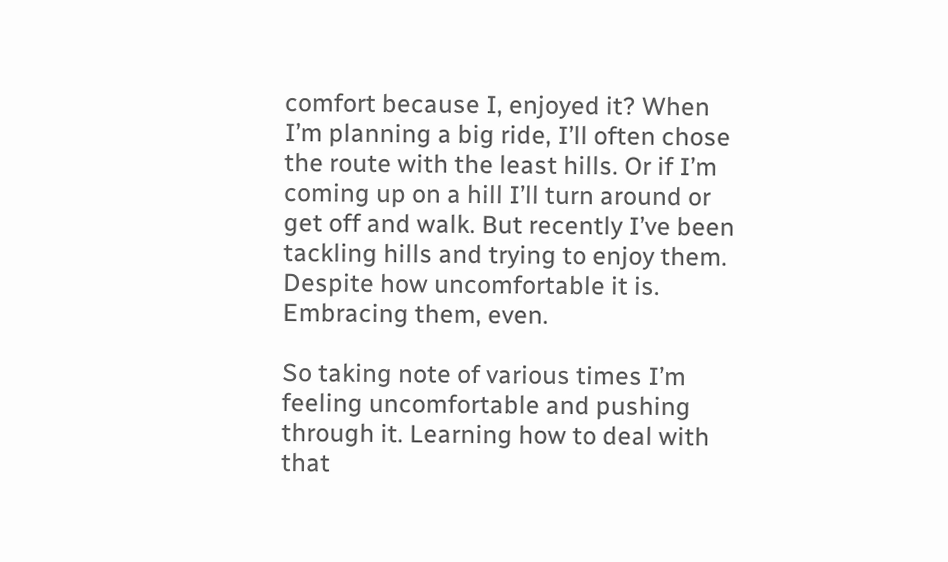comfort because I, enjoyed it? When I’m planning a big ride, I’ll often chose the route with the least hills. Or if I’m coming up on a hill I’ll turn around or get off and walk. But recently I’ve been tackling hills and trying to enjoy them. Despite how uncomfortable it is. Embracing them, even.

So taking note of various times I’m feeling uncomfortable and pushing through it. Learning how to deal with that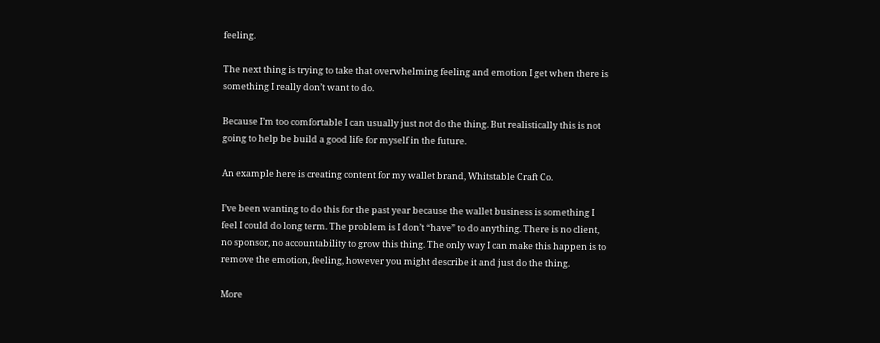feeling.

The next thing is trying to take that overwhelming feeling and emotion I get when there is something I really don’t want to do.

Because I’m too comfortable I can usually just not do the thing. But realistically this is not going to help be build a good life for myself in the future.

An example here is creating content for my wallet brand, Whitstable Craft Co.

I’ve been wanting to do this for the past year because the wallet business is something I feel I could do long term. The problem is I don’t “have” to do anything. There is no client, no sponsor, no accountability to grow this thing. The only way I can make this happen is to remove the emotion, feeling, however you might describe it and just do the thing.

More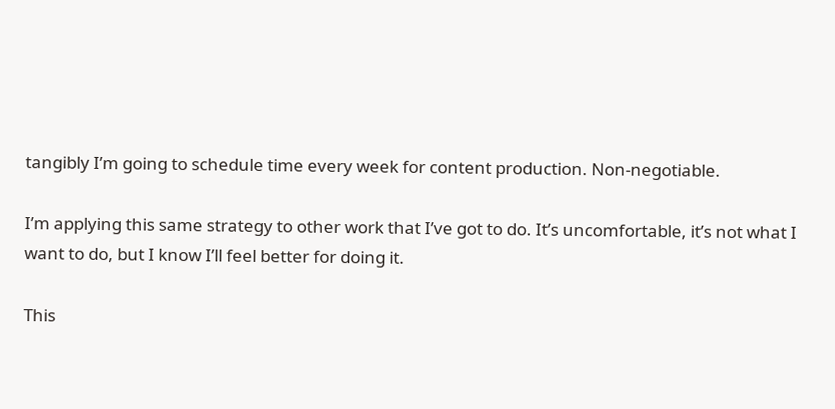tangibly I’m going to schedule time every week for content production. Non-negotiable.

I’m applying this same strategy to other work that I’ve got to do. It’s uncomfortable, it’s not what I want to do, but I know I’ll feel better for doing it.

This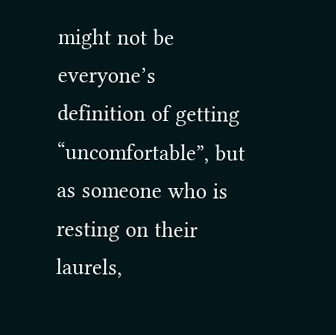might not be everyone’s definition of getting “uncomfortable”, but as someone who is resting on their laurels,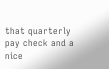that quarterly pay check and a nice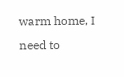warm home, I need to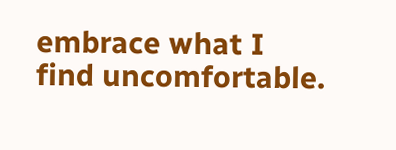embrace what I find uncomfortable.